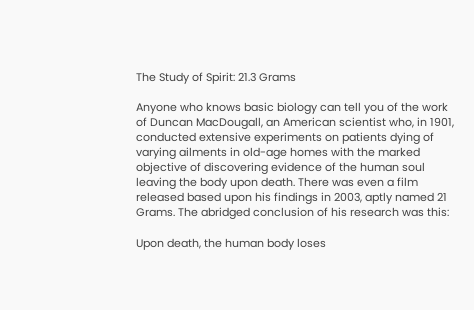The Study of Spirit: 21.3 Grams

Anyone who knows basic biology can tell you of the work of Duncan MacDougall, an American scientist who, in 1901, conducted extensive experiments on patients dying of varying ailments in old-age homes with the marked objective of discovering evidence of the human soul leaving the body upon death. There was even a film released based upon his findings in 2003, aptly named 21 Grams. The abridged conclusion of his research was this:

Upon death, the human body loses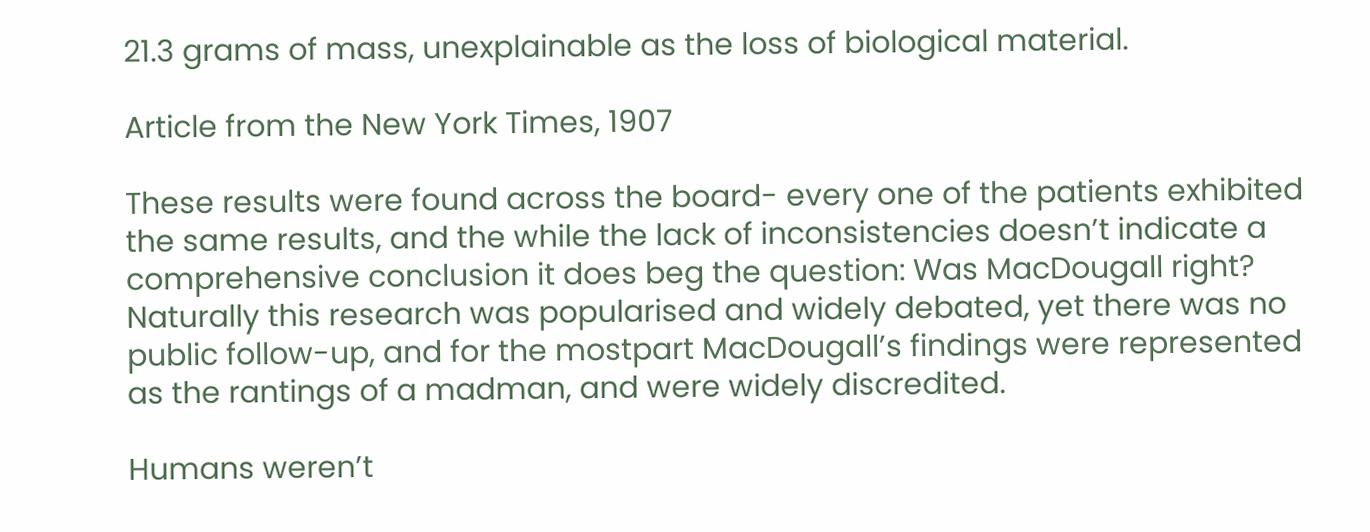21.3 grams of mass, unexplainable as the loss of biological material.

Article from the New York Times, 1907

These results were found across the board- every one of the patients exhibited the same results, and the while the lack of inconsistencies doesn’t indicate a comprehensive conclusion it does beg the question: Was MacDougall right? Naturally this research was popularised and widely debated, yet there was no public follow-up, and for the mostpart MacDougall’s findings were represented as the rantings of a madman, and were widely discredited.

Humans weren’t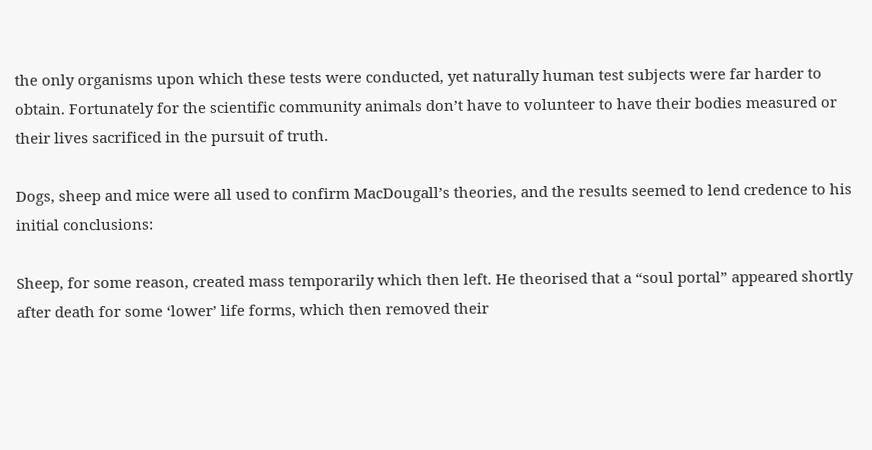the only organisms upon which these tests were conducted, yet naturally human test subjects were far harder to obtain. Fortunately for the scientific community animals don’t have to volunteer to have their bodies measured or their lives sacrificed in the pursuit of truth.

Dogs, sheep and mice were all used to confirm MacDougall’s theories, and the results seemed to lend credence to his initial conclusions:

Sheep, for some reason, created mass temporarily which then left. He theorised that a “soul portal” appeared shortly after death for some ‘lower’ life forms, which then removed their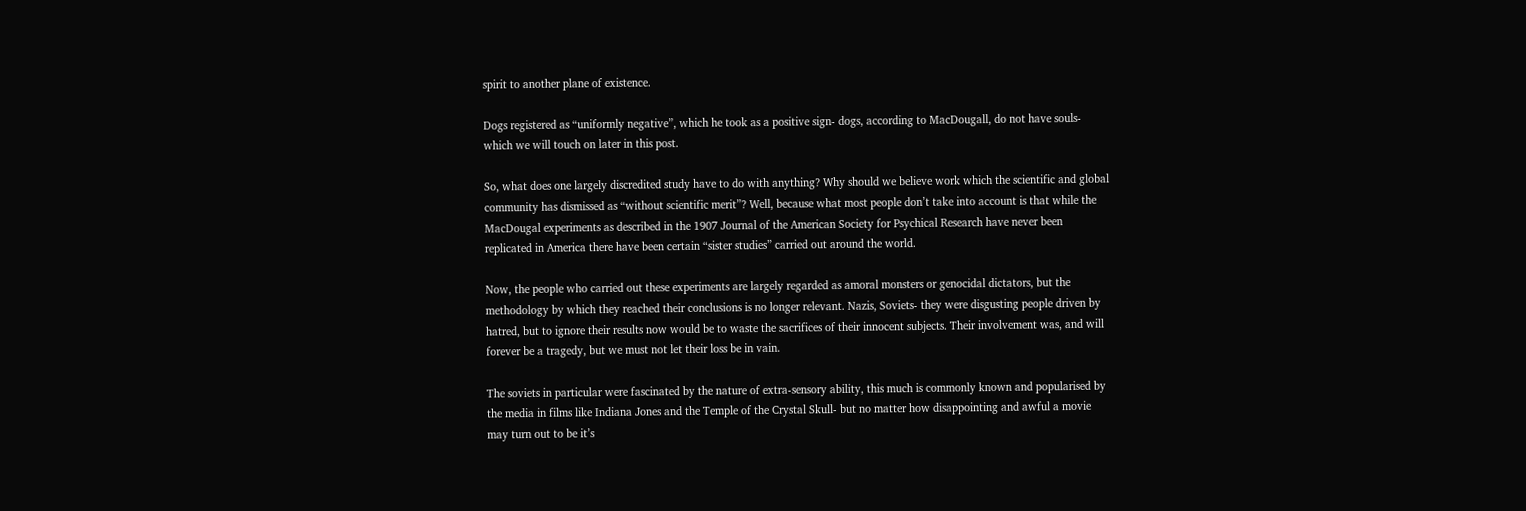spirit to another plane of existence.

Dogs registered as “uniformly negative”, which he took as a positive sign- dogs, according to MacDougall, do not have souls- which we will touch on later in this post.

So, what does one largely discredited study have to do with anything? Why should we believe work which the scientific and global community has dismissed as “without scientific merit”? Well, because what most people don’t take into account is that while the MacDougal experiments as described in the 1907 Journal of the American Society for Psychical Research have never been replicated in America there have been certain “sister studies” carried out around the world.

Now, the people who carried out these experiments are largely regarded as amoral monsters or genocidal dictators, but the methodology by which they reached their conclusions is no longer relevant. Nazis, Soviets- they were disgusting people driven by hatred, but to ignore their results now would be to waste the sacrifices of their innocent subjects. Their involvement was, and will forever be a tragedy, but we must not let their loss be in vain.

The soviets in particular were fascinated by the nature of extra-sensory ability, this much is commonly known and popularised by the media in films like Indiana Jones and the Temple of the Crystal Skull- but no matter how disappointing and awful a movie may turn out to be it’s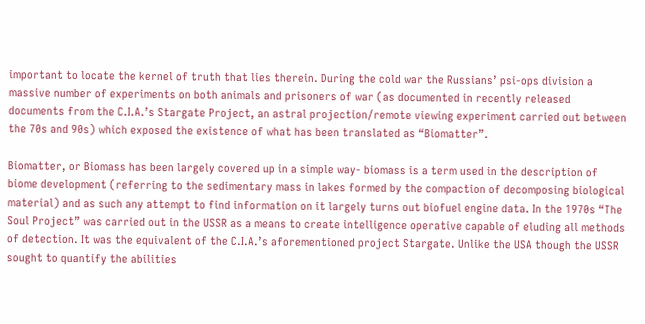important to locate the kernel of truth that lies therein. During the cold war the Russians’ psi-ops division a massive number of experiments on both animals and prisoners of war (as documented in recently released documents from the C.I.A.’s Stargate Project, an astral projection/remote viewing experiment carried out between the 70s and 90s) which exposed the existence of what has been translated as “Biomatter”.

Biomatter, or Biomass has been largely covered up in a simple way- biomass is a term used in the description of biome development (referring to the sedimentary mass in lakes formed by the compaction of decomposing biological material) and as such any attempt to find information on it largely turns out biofuel engine data. In the 1970s “The Soul Project” was carried out in the USSR as a means to create intelligence operative capable of eluding all methods of detection. It was the equivalent of the C.I.A.’s aforementioned project Stargate. Unlike the USA though the USSR sought to quantify the abilities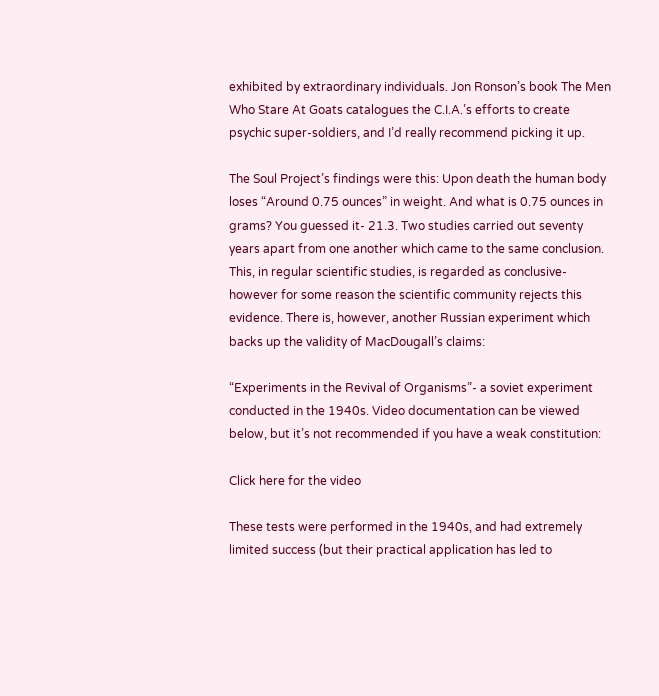exhibited by extraordinary individuals. Jon Ronson’s book The Men Who Stare At Goats catalogues the C.I.A.’s efforts to create psychic super-soldiers, and I’d really recommend picking it up.

The Soul Project’s findings were this: Upon death the human body loses “Around 0.75 ounces” in weight. And what is 0.75 ounces in grams? You guessed it- 21.3. Two studies carried out seventy years apart from one another which came to the same conclusion. This, in regular scientific studies, is regarded as conclusive- however for some reason the scientific community rejects this evidence. There is, however, another Russian experiment which backs up the validity of MacDougall’s claims:

“Experiments in the Revival of Organisms”- a soviet experiment conducted in the 1940s. Video documentation can be viewed below, but it’s not recommended if you have a weak constitution:

Click here for the video

These tests were performed in the 1940s, and had extremely limited success (but their practical application has led to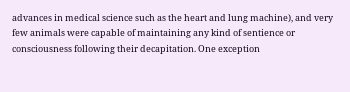advances in medical science such as the heart and lung machine), and very few animals were capable of maintaining any kind of sentience or consciousness following their decapitation. One exception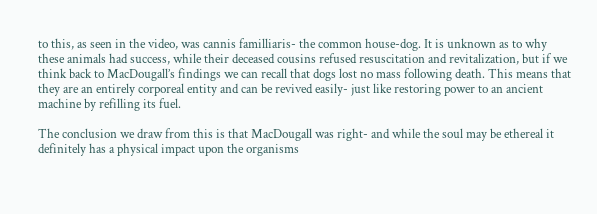to this, as seen in the video, was cannis familliaris- the common house-dog. It is unknown as to why these animals had success, while their deceased cousins refused resuscitation and revitalization, but if we think back to MacDougall’s findings we can recall that dogs lost no mass following death. This means that they are an entirely corporeal entity and can be revived easily- just like restoring power to an ancient machine by refilling its fuel.

The conclusion we draw from this is that MacDougall was right- and while the soul may be ethereal it definitely has a physical impact upon the organisms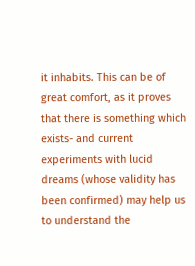it inhabits. This can be of great comfort, as it proves that there is something which exists- and current experiments with lucid dreams (whose validity has been confirmed) may help us to understand the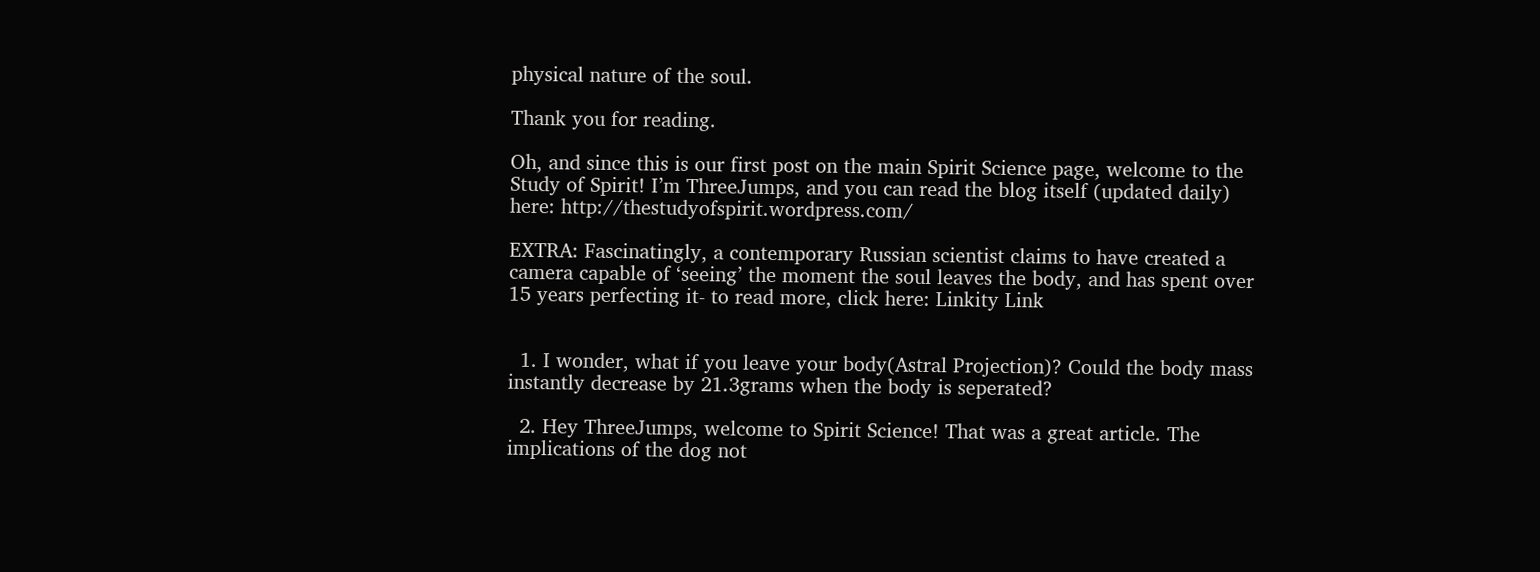physical nature of the soul.

Thank you for reading.

Oh, and since this is our first post on the main Spirit Science page, welcome to the Study of Spirit! I’m ThreeJumps, and you can read the blog itself (updated daily) here: http://thestudyofspirit.wordpress.com/

EXTRA: Fascinatingly, a contemporary Russian scientist claims to have created a camera capable of ‘seeing’ the moment the soul leaves the body, and has spent over 15 years perfecting it- to read more, click here: Linkity Link


  1. I wonder, what if you leave your body(Astral Projection)? Could the body mass instantly decrease by 21.3grams when the body is seperated?

  2. Hey ThreeJumps, welcome to Spirit Science! That was a great article. The implications of the dog not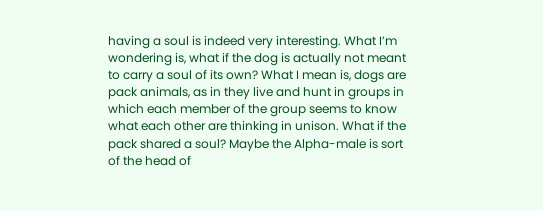having a soul is indeed very interesting. What I’m wondering is, what if the dog is actually not meant to carry a soul of its own? What I mean is, dogs are pack animals, as in they live and hunt in groups in which each member of the group seems to know what each other are thinking in unison. What if the pack shared a soul? Maybe the Alpha-male is sort of the head of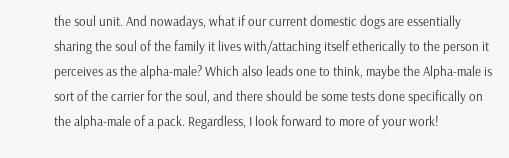the soul unit. And nowadays, what if our current domestic dogs are essentially sharing the soul of the family it lives with/attaching itself etherically to the person it perceives as the alpha-male? Which also leads one to think, maybe the Alpha-male is sort of the carrier for the soul, and there should be some tests done specifically on the alpha-male of a pack. Regardless, I look forward to more of your work!